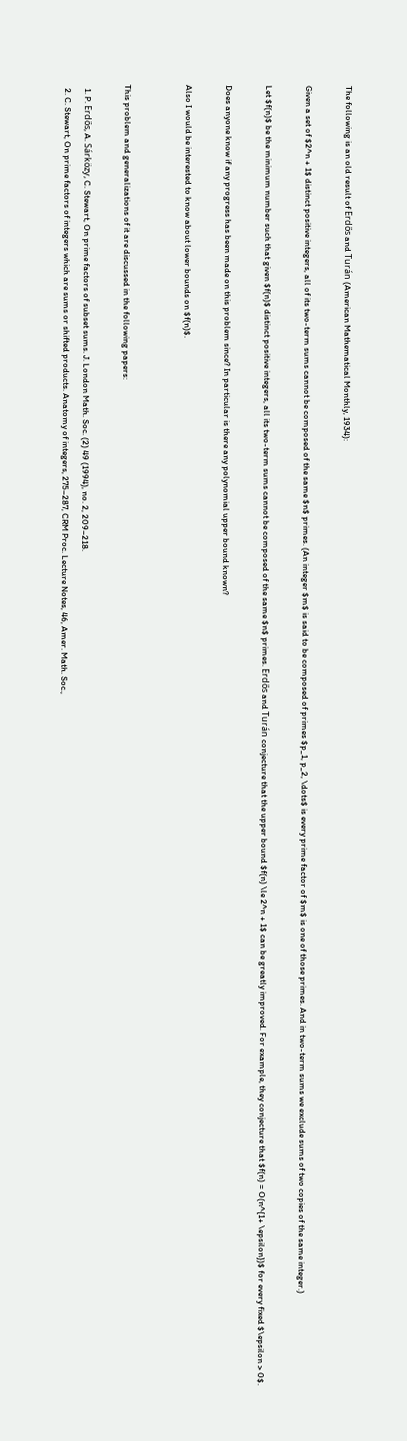The following is an old result of Erdős and Turán (American Mathematical Monthly, 1934):

Given a set of $2^n + 1$ distinct positive integers, all of its two-term sums cannot be composed of the same $n$ primes. (An integer $m$ is said to be composed of primes $p_1, p_2, \dots$ is every prime factor of $m$ is one of those primes. And in two-term sums we exclude sums of two copies of the same integer.)

Let $f(n)$ be the minimum number such that given $f(n)$ distinct positive integers, all its two-term sums cannot be composed of the same $n$ primes. Erdős and Turán conjecture that the upper bound $f(n) \le 2^n + 1$ can be greatly improved. For example, they conjecture that $f(n) = O(n^{1+ \epsilon})$ for every fixed $\epsilon > 0$.

Does anyone know if any progress has been made on this problem since? In particular is there any polynomial upper bound known?

Also I would be interested to know about lower bounds on $f(n)$.


This problem and generalizations of it are discussed in the following papers:

  1. P. Erdős, A. Sárközy, C. Stewart, On prime factors of subset sums. J. London Math. Soc. (2) 49 (1994), no. 2, 209–218.
  2. C. Stewart, On prime factors of integers which are sums or shifted products. Anatomy of integers, 275–287, CRM Proc. Lecture Notes, 46, Amer. Math. Soc.,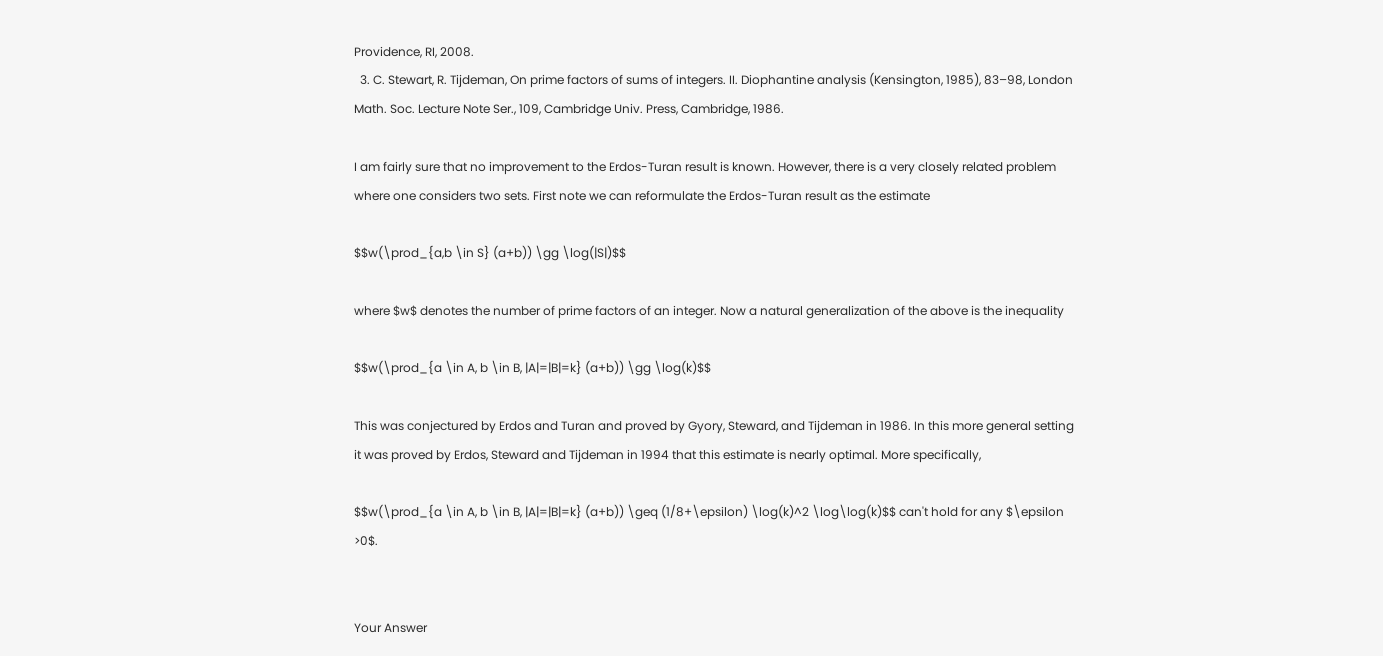Providence, RI, 2008.
  3. C. Stewart, R. Tijdeman, On prime factors of sums of integers. II. Diophantine analysis (Kensington, 1985), 83–98, London Math. Soc. Lecture Note Ser., 109, Cambridge Univ. Press, Cambridge, 1986.

I am fairly sure that no improvement to the Erdos-Turan result is known. However, there is a very closely related problem where one considers two sets. First note we can reformulate the Erdos-Turan result as the estimate

$$w(\prod_{a,b \in S} (a+b)) \gg \log(|S|)$$

where $w$ denotes the number of prime factors of an integer. Now a natural generalization of the above is the inequality

$$w(\prod_{a \in A, b \in B, |A|=|B|=k} (a+b)) \gg \log(k)$$

This was conjectured by Erdos and Turan and proved by Gyory, Steward, and Tijdeman in 1986. In this more general setting it was proved by Erdos, Steward and Tijdeman in 1994 that this estimate is nearly optimal. More specifically,

$$w(\prod_{a \in A, b \in B, |A|=|B|=k} (a+b)) \geq (1/8+\epsilon) \log(k)^2 \log\log(k)$$ can't hold for any $\epsilon >0$.


Your Answer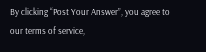By clicking “Post Your Answer”, you agree to our terms of service,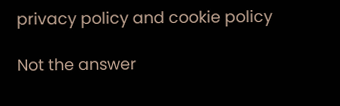privacy policy and cookie policy

Not the answer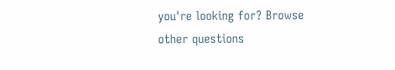you're looking for? Browse other questions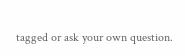tagged or ask your own question.